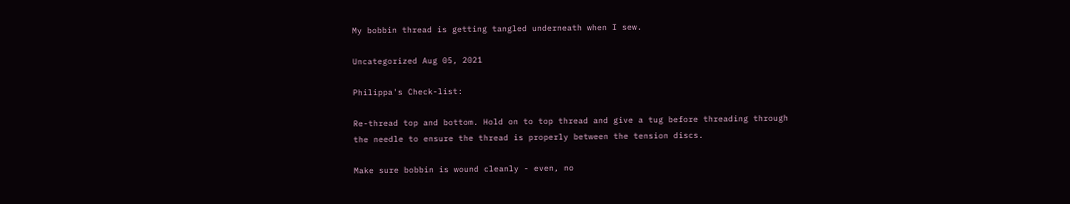My bobbin thread is getting tangled underneath when I sew.

Uncategorized Aug 05, 2021

Philippa's Check-list:

Re-thread top and bottom. Hold on to top thread and give a tug before threading through the needle to ensure the thread is properly between the tension discs.

Make sure bobbin is wound cleanly - even, no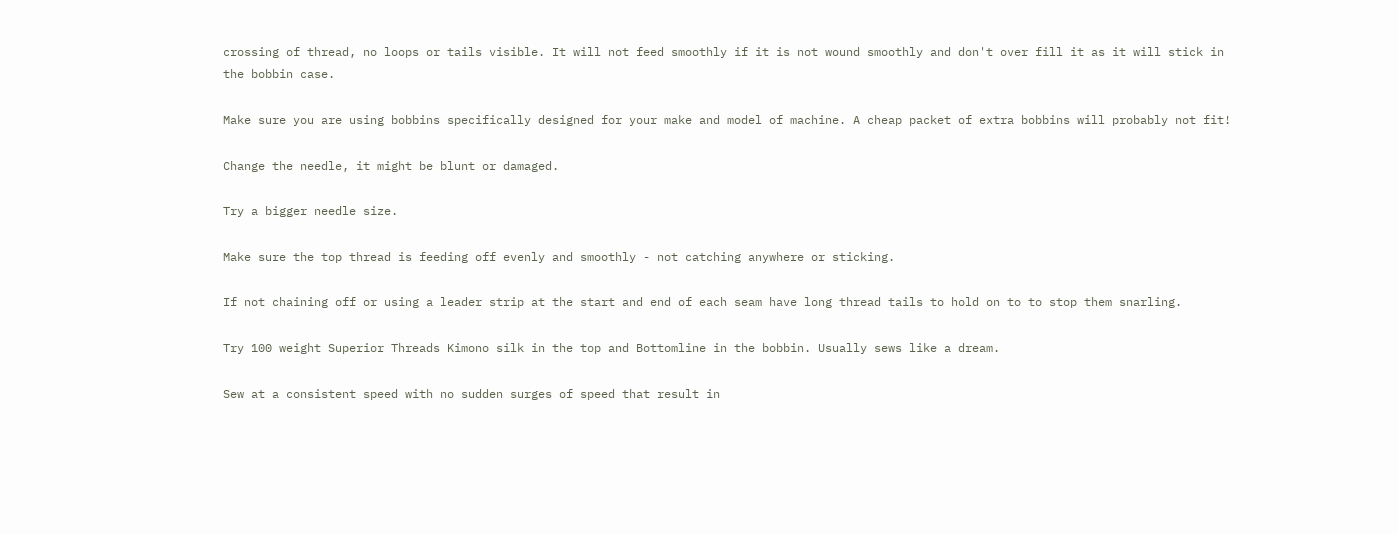crossing of thread, no loops or tails visible. It will not feed smoothly if it is not wound smoothly and don't over fill it as it will stick in the bobbin case.

Make sure you are using bobbins specifically designed for your make and model of machine. A cheap packet of extra bobbins will probably not fit!

Change the needle, it might be blunt or damaged.

Try a bigger needle size.

Make sure the top thread is feeding off evenly and smoothly - not catching anywhere or sticking.

If not chaining off or using a leader strip at the start and end of each seam have long thread tails to hold on to to stop them snarling.

Try 100 weight Superior Threads Kimono silk in the top and Bottomline in the bobbin. Usually sews like a dream.

Sew at a consistent speed with no sudden surges of speed that result in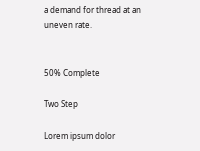a demand for thread at an uneven rate.


50% Complete

Two Step

Lorem ipsum dolor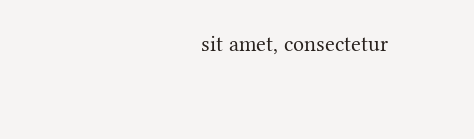sit amet, consectetur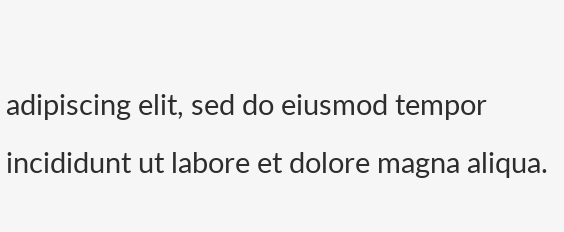adipiscing elit, sed do eiusmod tempor incididunt ut labore et dolore magna aliqua.